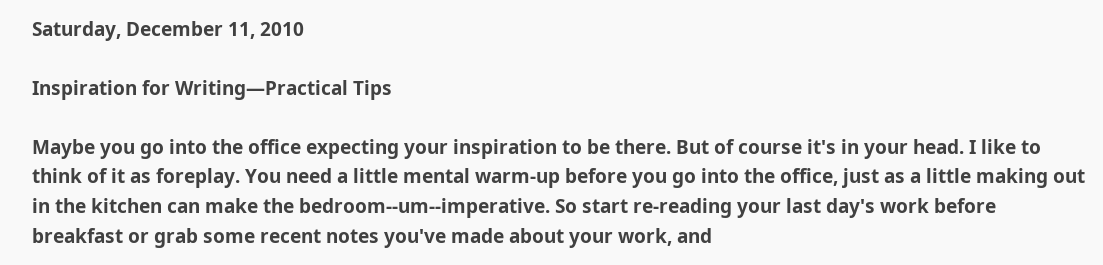Saturday, December 11, 2010

Inspiration for Writing—Practical Tips

Maybe you go into the office expecting your inspiration to be there. But of course it's in your head. I like to think of it as foreplay. You need a little mental warm-up before you go into the office, just as a little making out in the kitchen can make the bedroom--um--imperative. So start re-reading your last day's work before breakfast or grab some recent notes you've made about your work, and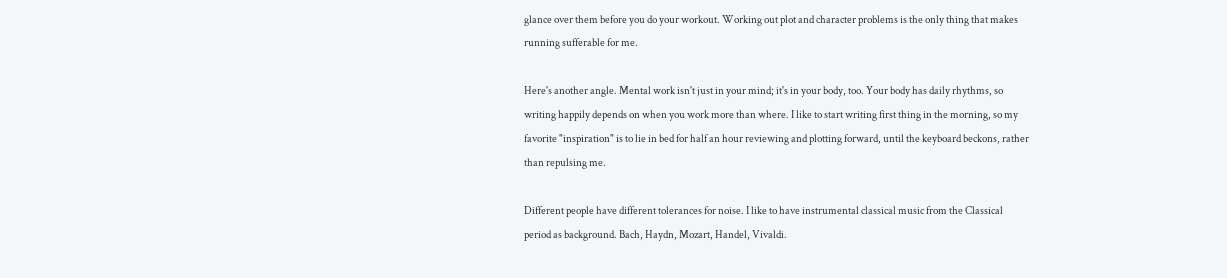glance over them before you do your workout. Working out plot and character problems is the only thing that makes running sufferable for me.

Here's another angle. Mental work isn't just in your mind; it's in your body, too. Your body has daily rhythms, so writing happily depends on when you work more than where. I like to start writing first thing in the morning, so my favorite "inspiration" is to lie in bed for half an hour reviewing and plotting forward, until the keyboard beckons, rather than repulsing me.

Different people have different tolerances for noise. I like to have instrumental classical music from the Classical period as background. Bach, Haydn, Mozart, Handel, Vivaldi.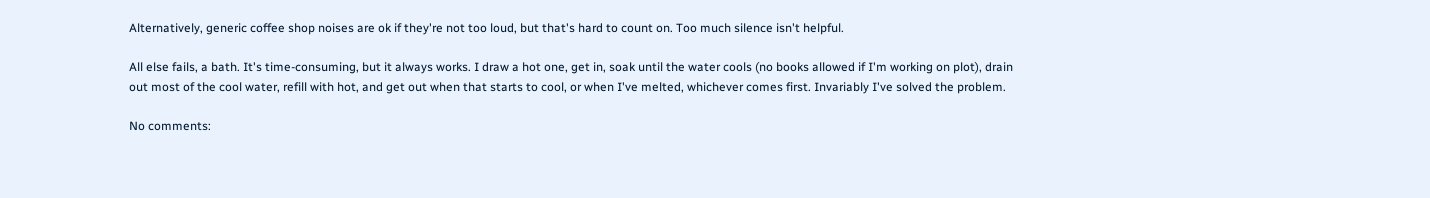Alternatively, generic coffee shop noises are ok if they're not too loud, but that's hard to count on. Too much silence isn't helpful.

All else fails, a bath. It's time-consuming, but it always works. I draw a hot one, get in, soak until the water cools (no books allowed if I'm working on plot), drain out most of the cool water, refill with hot, and get out when that starts to cool, or when I've melted, whichever comes first. Invariably I've solved the problem.

No comments: